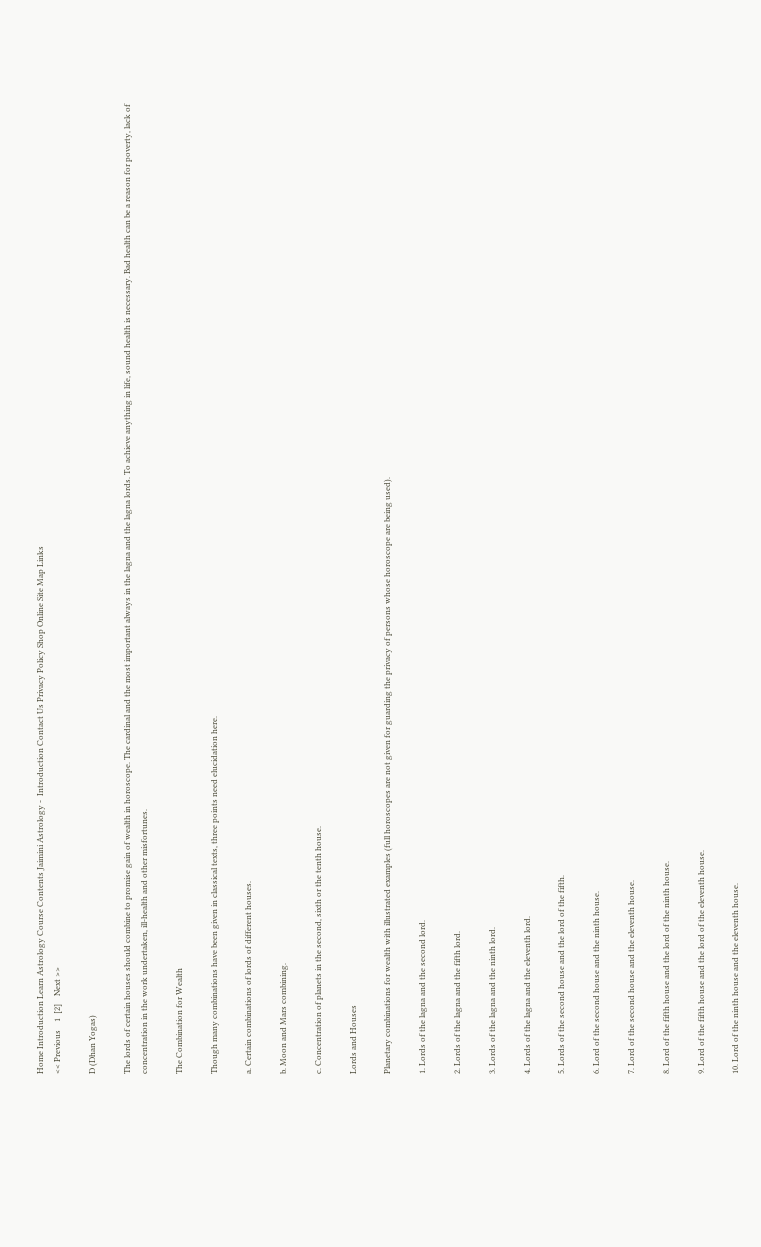Home Introduction Learn Astrology Course Contents Jaimini Astrology -  Introduction Contact Us Privacy Policy Shop Online Site Map Links
<< Previous    1  [2]    Next >>

D (Dhan Yogas)

The lords of certain houses should combine to promise gain of wealth in horoscope. The cardinal and the most important always in the lagna and the lagna lords. To achieve anything in life, sound health is necessary. Bad health can be a reason for poverty, lack of concentration in the work undertaken, ill-health and other misfortunes.

The Combination for Wealth

Though many combinations have been given in classical texts, three points need elucidation here.

a. Certain combinations of lords of different houses.

b. Moon and Mars combining.

c. Concentration of planets in the second, sixth or the tenth house.

Lords and Houses

Planetary combinations for wealth with illustrated examples (full horoscopes are not given for guarding the privacy of persons whose horoscope are being used).

1. Lords of the lagna and the second lord.

2. Lords of the lagna and the fifth lord.

3. Lords of the lagna and the ninth lord.

4. Lords of the lagna and the eleventh lord.

5. Lords of the second house and the lord of the fifth.

6. Lord of the second house and the ninth house.

7. Lord of the second house and the eleventh house.

8. Lord of the fifth house and the lord of the ninth house.

9. Lord of the fifth house and the lord of the eleventh house.

10. Lord of the ninth house and the eleventh house.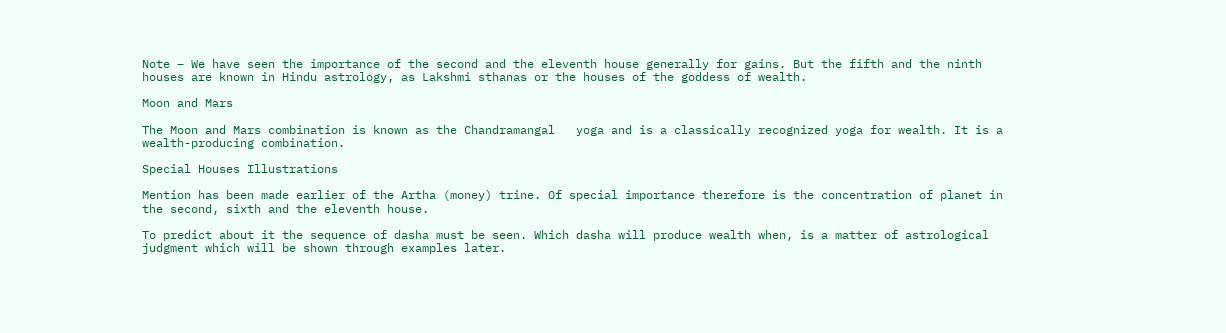Note – We have seen the importance of the second and the eleventh house generally for gains. But the fifth and the ninth houses are known in Hindu astrology, as Lakshmi sthanas or the houses of the goddess of wealth.

Moon and Mars

The Moon and Mars combination is known as the Chandramangal   yoga and is a classically recognized yoga for wealth. It is a wealth-producing combination.

Special Houses Illustrations

Mention has been made earlier of the Artha (money) trine. Of special importance therefore is the concentration of planet in the second, sixth and the eleventh house.

To predict about it the sequence of dasha must be seen. Which dasha will produce wealth when, is a matter of astrological judgment which will be shown through examples later.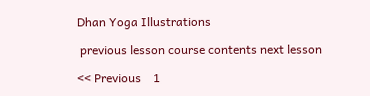Dhan Yoga Illustrations

 previous lesson course contents next lesson

<< Previous    1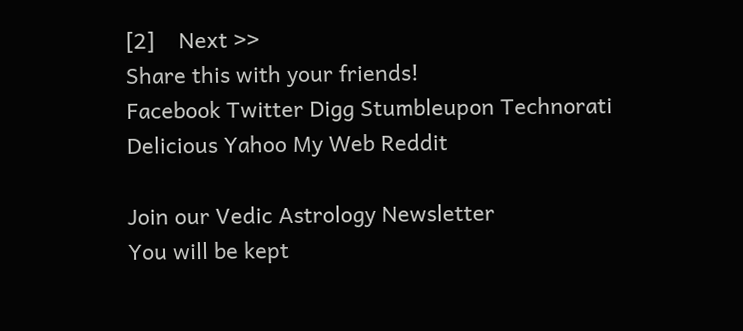[2]    Next >>
Share this with your friends!
Facebook Twitter Digg Stumbleupon Technorati Delicious Yahoo My Web Reddit

Join our Vedic Astrology Newsletter
You will be kept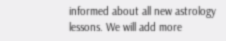informed about all new astrology lessons. We will add more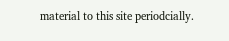material to this site periodcially.